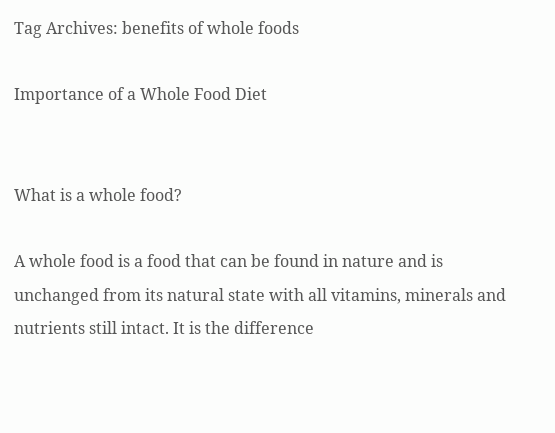Tag Archives: benefits of whole foods

Importance of a Whole Food Diet


What is a whole food?

A whole food is a food that can be found in nature and is unchanged from its natural state with all vitamins, minerals and nutrients still intact. It is the difference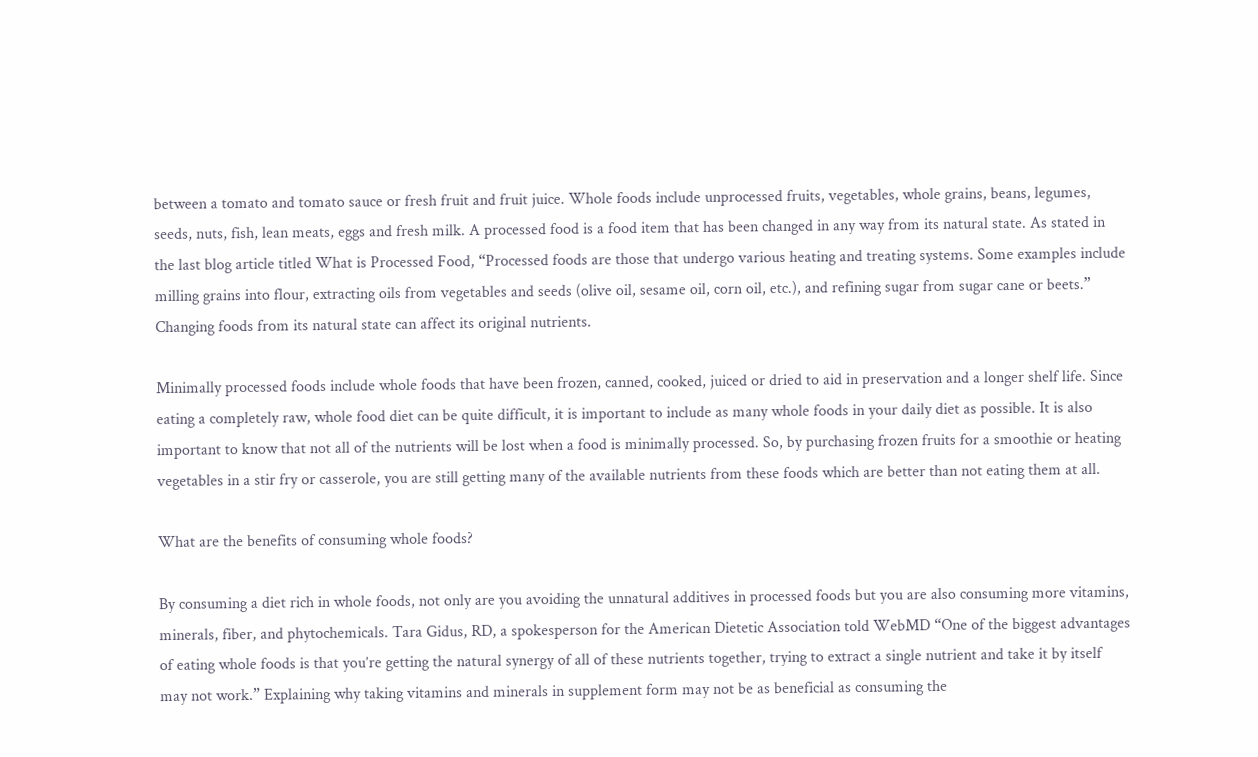between a tomato and tomato sauce or fresh fruit and fruit juice. Whole foods include unprocessed fruits, vegetables, whole grains, beans, legumes, seeds, nuts, fish, lean meats, eggs and fresh milk. A processed food is a food item that has been changed in any way from its natural state. As stated in the last blog article titled What is Processed Food, “Processed foods are those that undergo various heating and treating systems. Some examples include milling grains into flour, extracting oils from vegetables and seeds (olive oil, sesame oil, corn oil, etc.), and refining sugar from sugar cane or beets.” Changing foods from its natural state can affect its original nutrients.

Minimally processed foods include whole foods that have been frozen, canned, cooked, juiced or dried to aid in preservation and a longer shelf life. Since eating a completely raw, whole food diet can be quite difficult, it is important to include as many whole foods in your daily diet as possible. It is also important to know that not all of the nutrients will be lost when a food is minimally processed. So, by purchasing frozen fruits for a smoothie or heating vegetables in a stir fry or casserole, you are still getting many of the available nutrients from these foods which are better than not eating them at all.

What are the benefits of consuming whole foods?

By consuming a diet rich in whole foods, not only are you avoiding the unnatural additives in processed foods but you are also consuming more vitamins, minerals, fiber, and phytochemicals. Tara Gidus, RD, a spokesperson for the American Dietetic Association told WebMD “One of the biggest advantages of eating whole foods is that you’re getting the natural synergy of all of these nutrients together, trying to extract a single nutrient and take it by itself may not work.” Explaining why taking vitamins and minerals in supplement form may not be as beneficial as consuming the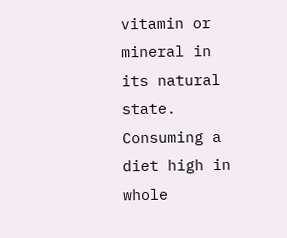vitamin or mineral in its natural state. Consuming a diet high in whole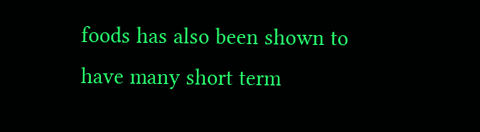foods has also been shown to have many short term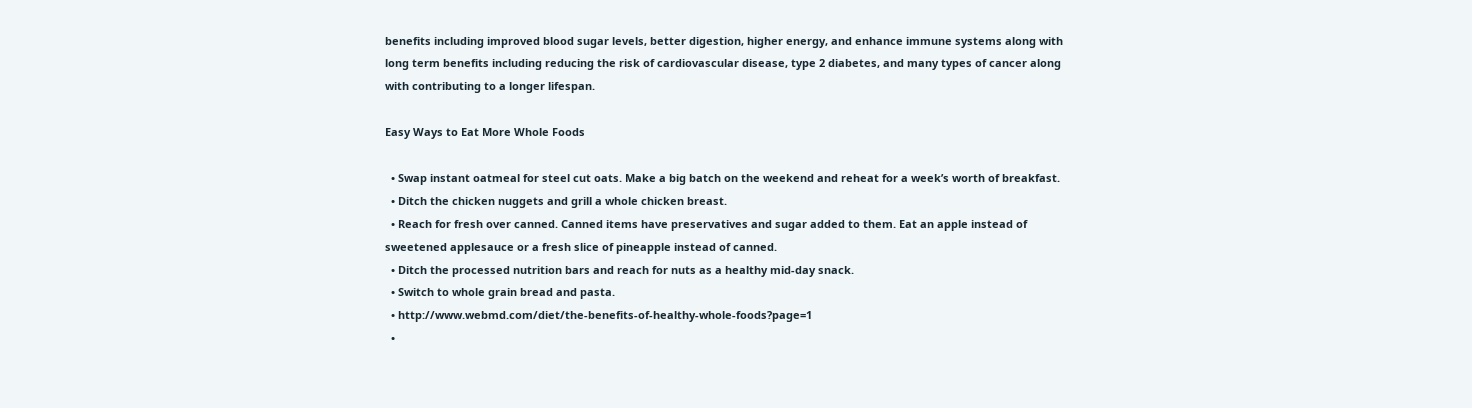benefits including improved blood sugar levels, better digestion, higher energy, and enhance immune systems along with long term benefits including reducing the risk of cardiovascular disease, type 2 diabetes, and many types of cancer along with contributing to a longer lifespan.

Easy Ways to Eat More Whole Foods

  • Swap instant oatmeal for steel cut oats. Make a big batch on the weekend and reheat for a week’s worth of breakfast.
  • Ditch the chicken nuggets and grill a whole chicken breast.
  • Reach for fresh over canned. Canned items have preservatives and sugar added to them. Eat an apple instead of sweetened applesauce or a fresh slice of pineapple instead of canned.
  • Ditch the processed nutrition bars and reach for nuts as a healthy mid-day snack.
  • Switch to whole grain bread and pasta.
  • http://www.webmd.com/diet/the-benefits-of-healthy-whole-foods?page=1
  •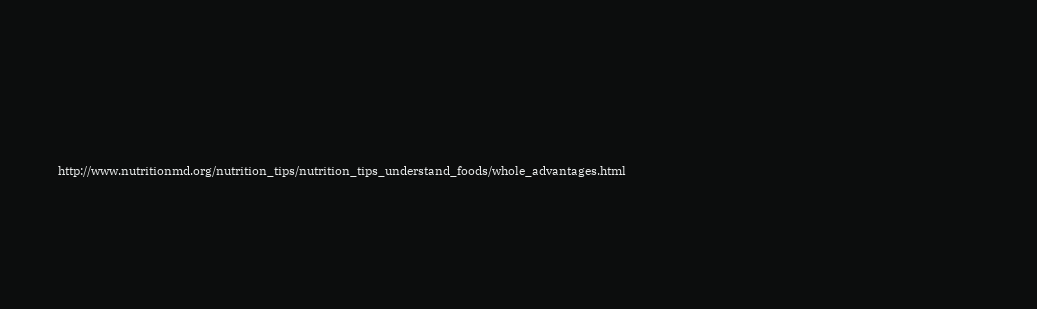http://www.nutritionmd.org/nutrition_tips/nutrition_tips_understand_foods/whole_advantages.html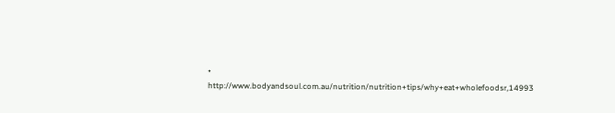• http://www.bodyandsoul.com.au/nutrition/nutrition+tips/why+eat+wholefoodsr,14993